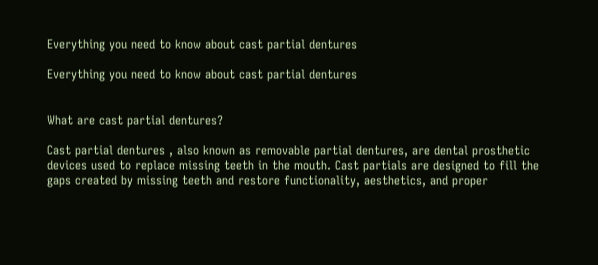Everything you need to know about cast partial dentures

Everything you need to know about cast partial dentures


What are cast partial dentures?

Cast partial dentures , also known as removable partial dentures, are dental prosthetic devices used to replace missing teeth in the mouth. Cast partials are designed to fill the gaps created by missing teeth and restore functionality, aesthetics, and proper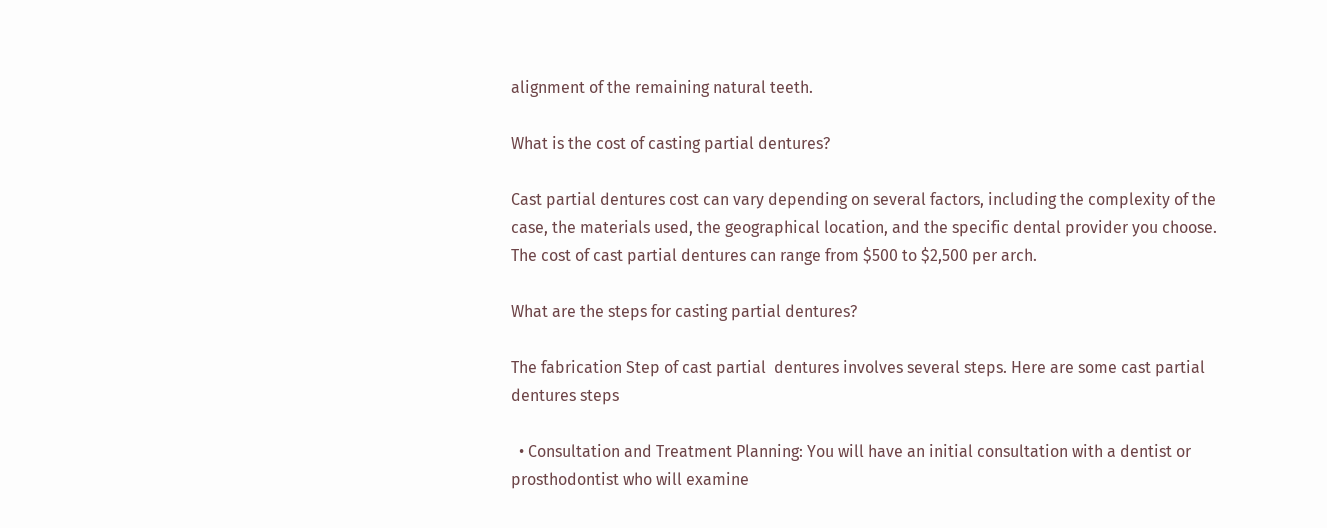alignment of the remaining natural teeth.

What is the cost of casting partial dentures?

Cast partial dentures cost can vary depending on several factors, including the complexity of the case, the materials used, the geographical location, and the specific dental provider you choose. The cost of cast partial dentures can range from $500 to $2,500 per arch.

What are the steps for casting partial dentures?

The fabrication Step of cast partial  dentures involves several steps. Here are some cast partial dentures steps

  • Consultation and Treatment Planning: You will have an initial consultation with a dentist or prosthodontist who will examine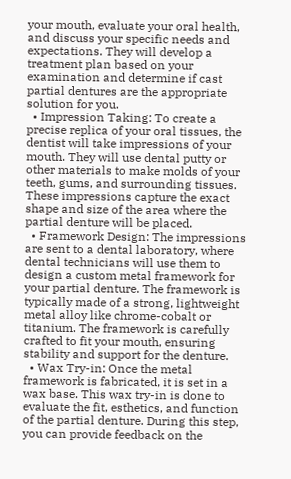your mouth, evaluate your oral health, and discuss your specific needs and expectations. They will develop a treatment plan based on your examination and determine if cast partial dentures are the appropriate solution for you.
  • Impression Taking: To create a precise replica of your oral tissues, the dentist will take impressions of your mouth. They will use dental putty or other materials to make molds of your teeth, gums, and surrounding tissues. These impressions capture the exact shape and size of the area where the partial denture will be placed.
  • Framework Design: The impressions are sent to a dental laboratory, where dental technicians will use them to design a custom metal framework for your partial denture. The framework is typically made of a strong, lightweight metal alloy like chrome-cobalt or titanium. The framework is carefully crafted to fit your mouth, ensuring stability and support for the denture.
  • Wax Try-in: Once the metal framework is fabricated, it is set in a wax base. This wax try-in is done to evaluate the fit, esthetics, and function of the partial denture. During this step, you can provide feedback on the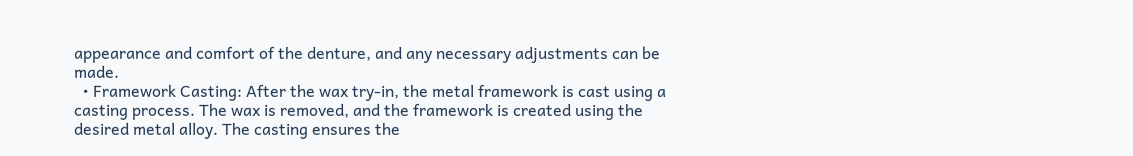appearance and comfort of the denture, and any necessary adjustments can be made.
  • Framework Casting: After the wax try-in, the metal framework is cast using a casting process. The wax is removed, and the framework is created using the desired metal alloy. The casting ensures the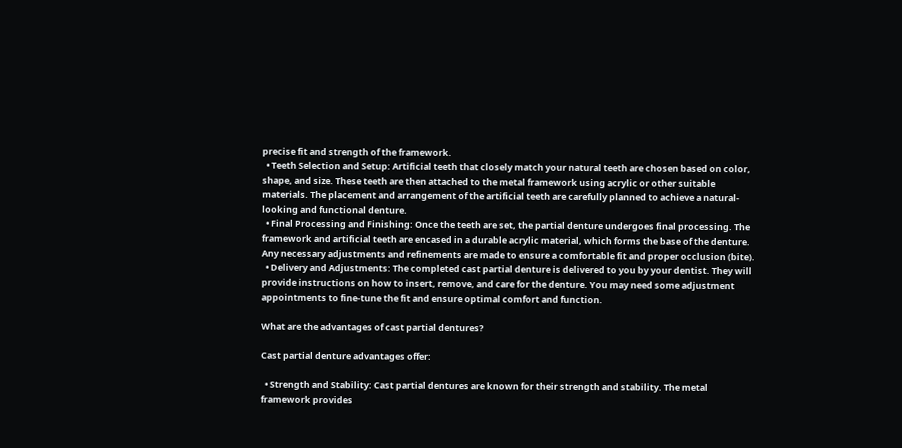precise fit and strength of the framework.
  • Teeth Selection and Setup: Artificial teeth that closely match your natural teeth are chosen based on color, shape, and size. These teeth are then attached to the metal framework using acrylic or other suitable materials. The placement and arrangement of the artificial teeth are carefully planned to achieve a natural-looking and functional denture.
  • Final Processing and Finishing: Once the teeth are set, the partial denture undergoes final processing. The framework and artificial teeth are encased in a durable acrylic material, which forms the base of the denture. Any necessary adjustments and refinements are made to ensure a comfortable fit and proper occlusion (bite).
  • Delivery and Adjustments: The completed cast partial denture is delivered to you by your dentist. They will provide instructions on how to insert, remove, and care for the denture. You may need some adjustment appointments to fine-tune the fit and ensure optimal comfort and function.

What are the advantages of cast partial dentures?

Cast partial denture advantages offer:

  • Strength and Stability: Cast partial dentures are known for their strength and stability. The metal framework provides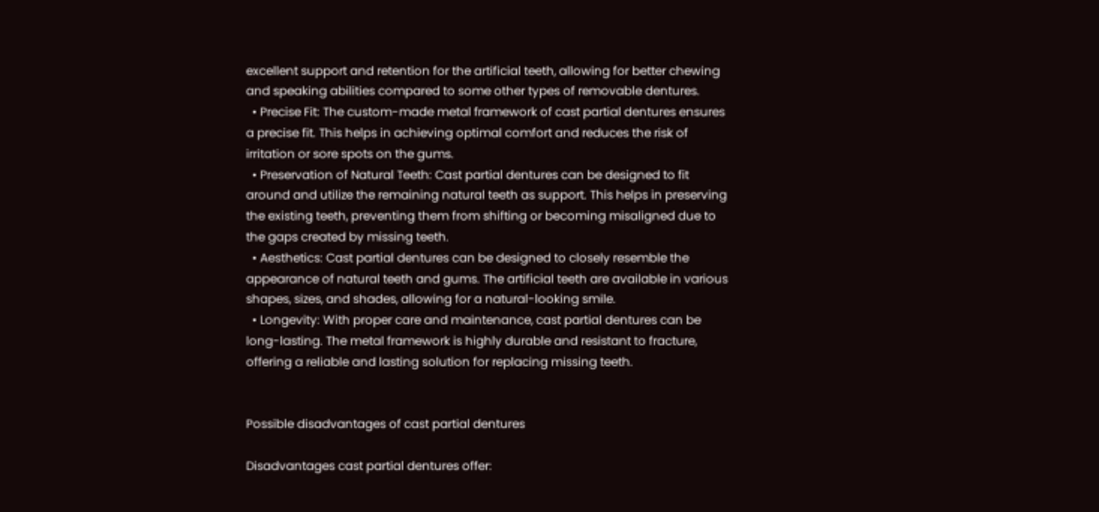excellent support and retention for the artificial teeth, allowing for better chewing and speaking abilities compared to some other types of removable dentures.
  • Precise Fit: The custom-made metal framework of cast partial dentures ensures a precise fit. This helps in achieving optimal comfort and reduces the risk of irritation or sore spots on the gums.
  • Preservation of Natural Teeth: Cast partial dentures can be designed to fit around and utilize the remaining natural teeth as support. This helps in preserving the existing teeth, preventing them from shifting or becoming misaligned due to the gaps created by missing teeth.
  • Aesthetics: Cast partial dentures can be designed to closely resemble the appearance of natural teeth and gums. The artificial teeth are available in various shapes, sizes, and shades, allowing for a natural-looking smile.
  • Longevity: With proper care and maintenance, cast partial dentures can be long-lasting. The metal framework is highly durable and resistant to fracture, offering a reliable and lasting solution for replacing missing teeth.


Possible disadvantages of cast partial dentures

Disadvantages cast partial dentures offer: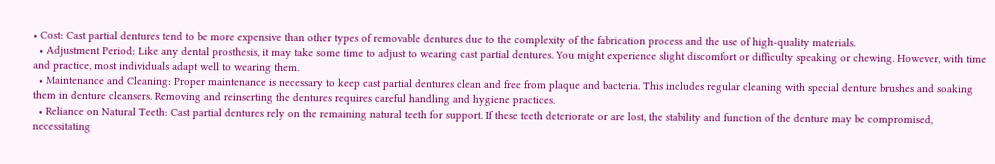• Cost: Cast partial dentures tend to be more expensive than other types of removable dentures due to the complexity of the fabrication process and the use of high-quality materials.
  • Adjustment Period: Like any dental prosthesis, it may take some time to adjust to wearing cast partial dentures. You might experience slight discomfort or difficulty speaking or chewing. However, with time and practice, most individuals adapt well to wearing them.
  • Maintenance and Cleaning: Proper maintenance is necessary to keep cast partial dentures clean and free from plaque and bacteria. This includes regular cleaning with special denture brushes and soaking them in denture cleansers. Removing and reinserting the dentures requires careful handling and hygiene practices.
  • Reliance on Natural Teeth: Cast partial dentures rely on the remaining natural teeth for support. If these teeth deteriorate or are lost, the stability and function of the denture may be compromised, necessitating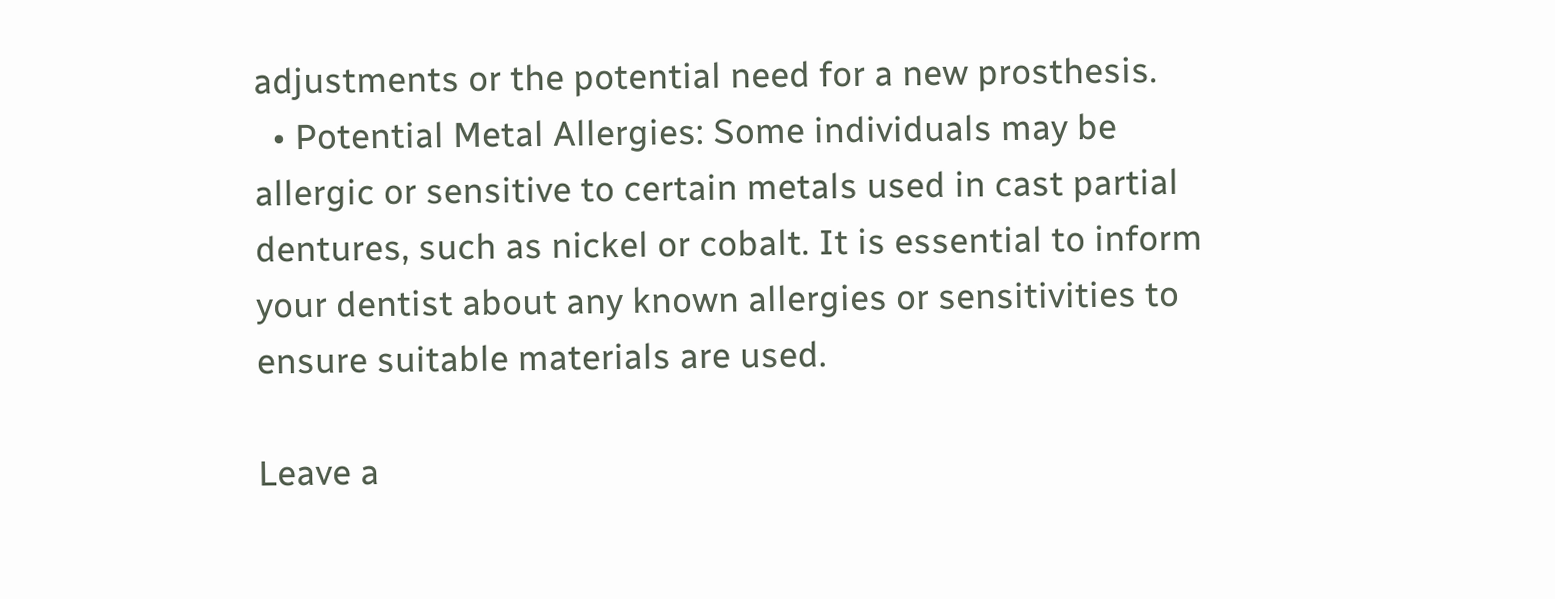adjustments or the potential need for a new prosthesis.
  • Potential Metal Allergies: Some individuals may be allergic or sensitive to certain metals used in cast partial dentures, such as nickel or cobalt. It is essential to inform your dentist about any known allergies or sensitivities to ensure suitable materials are used.

Leave a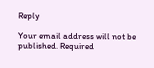Reply

Your email address will not be published. Required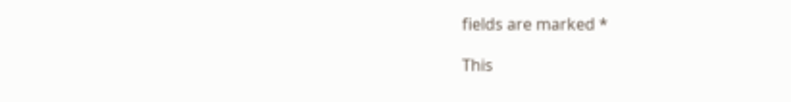fields are marked *

This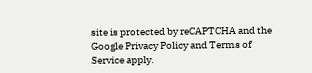site is protected by reCAPTCHA and the Google Privacy Policy and Terms of Service apply.